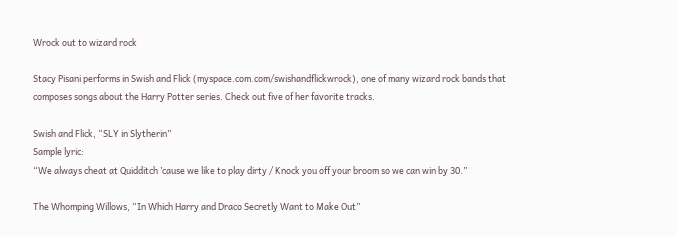Wrock out to wizard rock

Stacy Pisani performs in Swish and Flick (myspace.com.com/swishandflickwrock), one of many wizard rock bands that composes songs about the Harry Potter series. Check out five of her favorite tracks.

Swish and Flick, “SLY in Slytherin”
Sample lyric:
“We always cheat at Quidditch ’cause we like to play dirty / Knock you off your broom so we can win by 30.”

The Whomping Willows, “In Which Harry and Draco Secretly Want to Make Out”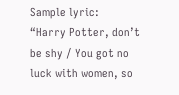Sample lyric:
“Harry Potter, don’t be shy / You got no luck with women, so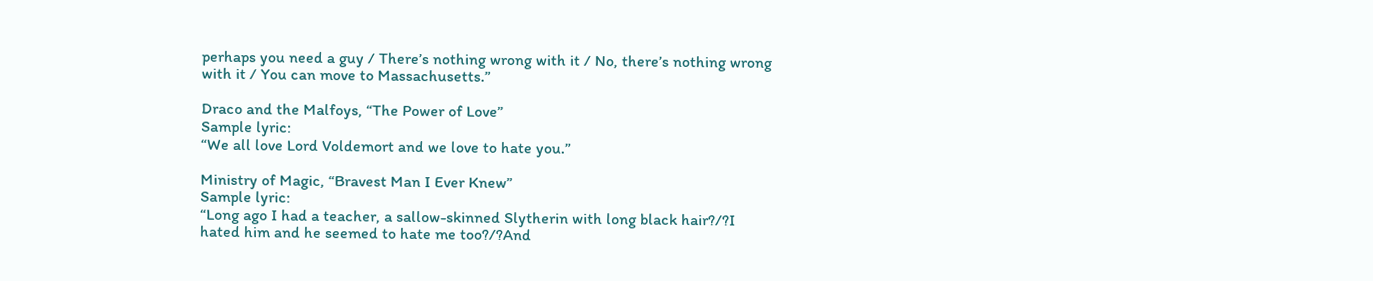perhaps you need a guy / There’s nothing wrong with it / No, there’s nothing wrong with it / You can move to Massachusetts.”

Draco and the Malfoys, “The Power of Love”
Sample lyric:
“We all love Lord Voldemort and we love to hate you.”

Ministry of Magic, “Bravest Man I Ever Knew”
Sample lyric:
“Long ago I had a teacher, a sallow-skinned Slytherin with long black hair?/?I hated him and he seemed to hate me too?/?And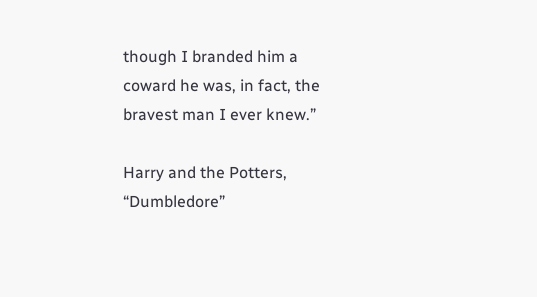though I branded him a coward he was, in fact, the bravest man I ever knew.”

Harry and the Potters, “Dumbledore”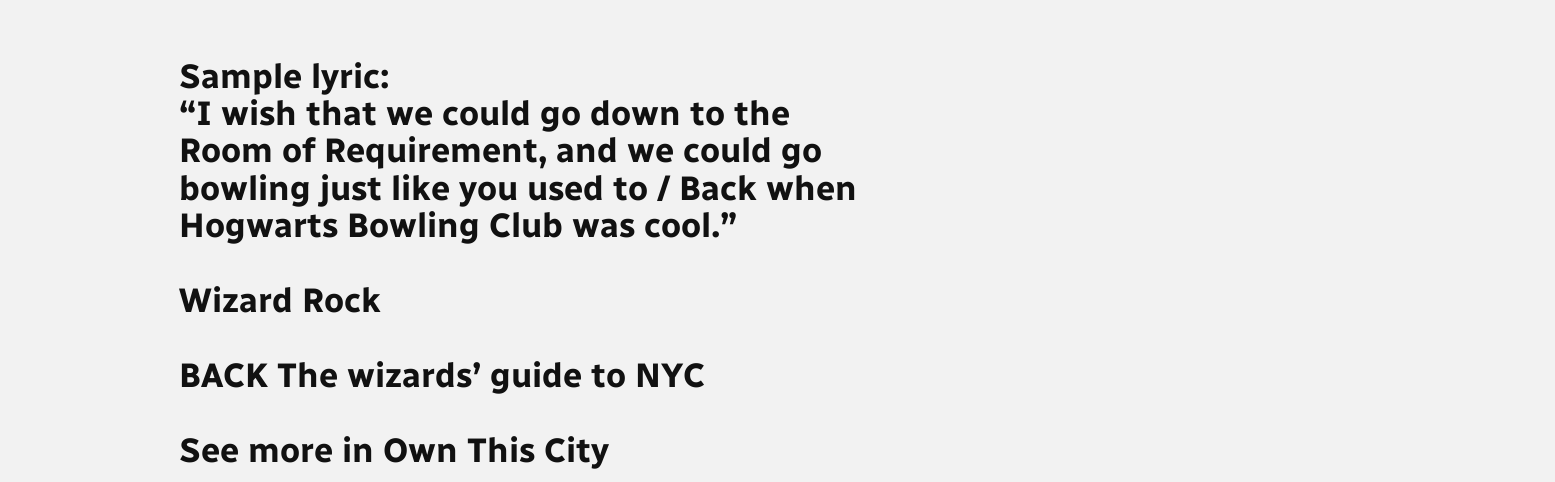Sample lyric:
“I wish that we could go down to the Room of Requirement, and we could go bowling just like you used to / Back when Hogwarts Bowling Club was cool.”

Wizard Rock

BACK The wizards’ guide to NYC

See more in Own This City